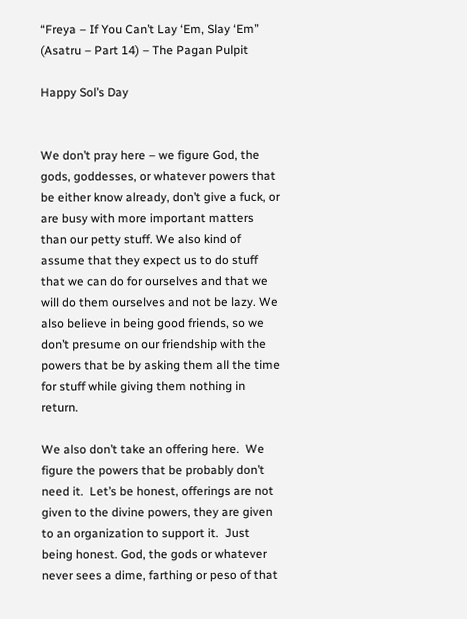“Freya – If You Can’t Lay ‘Em, Slay ‘Em” (Asatru – Part 14) – The Pagan Pulpit

Happy Sol’s Day


We don’t pray here – we figure God, the gods, goddesses, or whatever powers that be either know already, don’t give a fuck, or are busy with more important matters than our petty stuff. We also kind of assume that they expect us to do stuff that we can do for ourselves and that we will do them ourselves and not be lazy. We also believe in being good friends, so we don’t presume on our friendship with the powers that be by asking them all the time for stuff while giving them nothing in return.

We also don’t take an offering here.  We figure the powers that be probably don’t need it.  Let’s be honest, offerings are not given to the divine powers, they are given to an organization to support it.  Just being honest. God, the gods or whatever never sees a dime, farthing or peso of that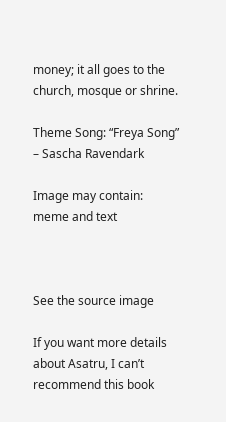money; it all goes to the church, mosque or shrine.

Theme Song: “Freya Song” – Sascha Ravendark

Image may contain: meme and text



See the source image

If you want more details about Asatru, I can’t recommend this book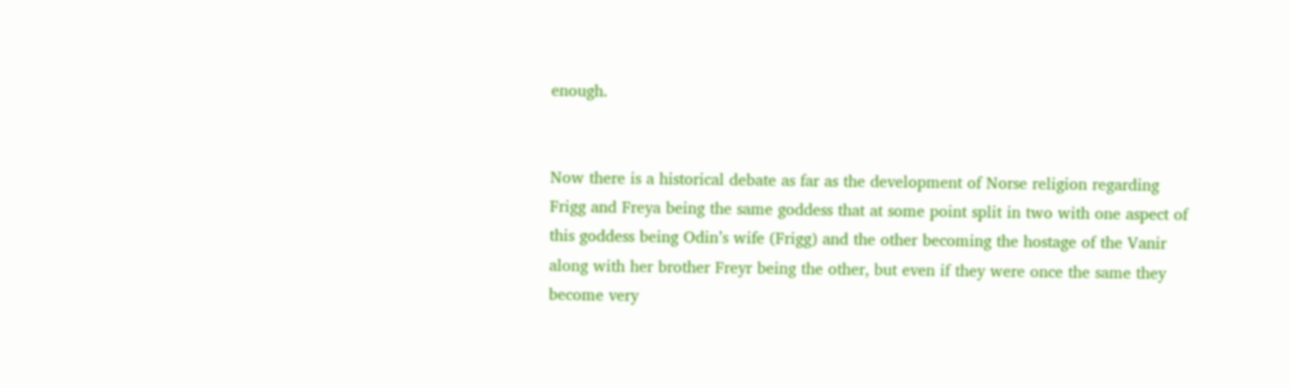enough.


Now there is a historical debate as far as the development of Norse religion regarding Frigg and Freya being the same goddess that at some point split in two with one aspect of this goddess being Odin’s wife (Frigg) and the other becoming the hostage of the Vanir along with her brother Freyr being the other, but even if they were once the same they become very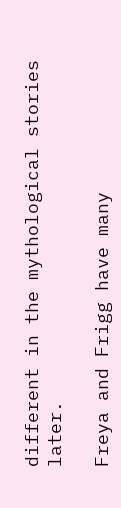different in the mythological stories later.

Freya and Frigg have many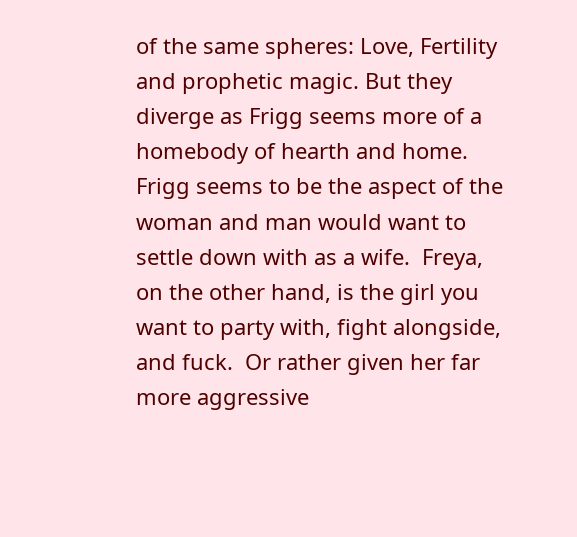of the same spheres: Love, Fertility and prophetic magic. But they diverge as Frigg seems more of a homebody of hearth and home.  Frigg seems to be the aspect of the woman and man would want to settle down with as a wife.  Freya, on the other hand, is the girl you want to party with, fight alongside, and fuck.  Or rather given her far more aggressive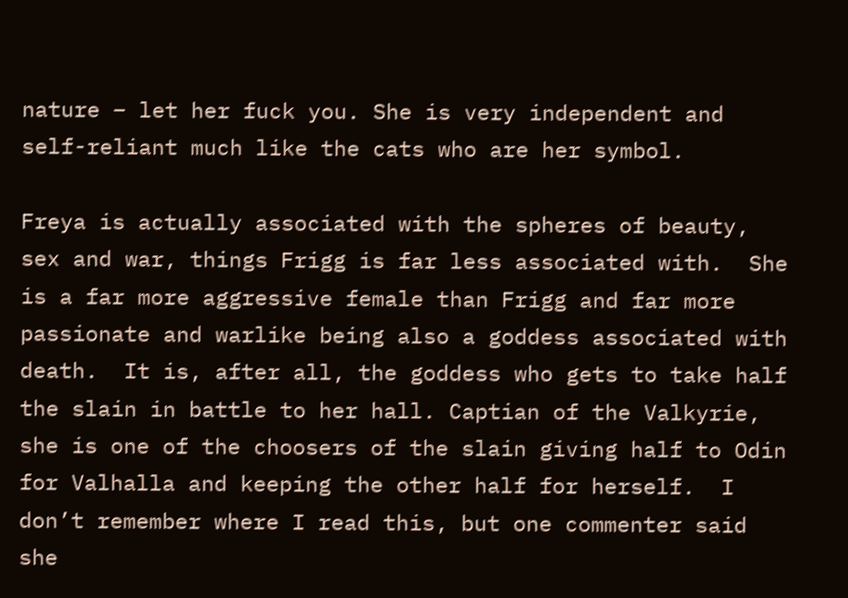nature – let her fuck you. She is very independent and self-reliant much like the cats who are her symbol.

Freya is actually associated with the spheres of beauty, sex and war, things Frigg is far less associated with.  She is a far more aggressive female than Frigg and far more passionate and warlike being also a goddess associated with death.  It is, after all, the goddess who gets to take half the slain in battle to her hall. Captian of the Valkyrie, she is one of the choosers of the slain giving half to Odin for Valhalla and keeping the other half for herself.  I don’t remember where I read this, but one commenter said she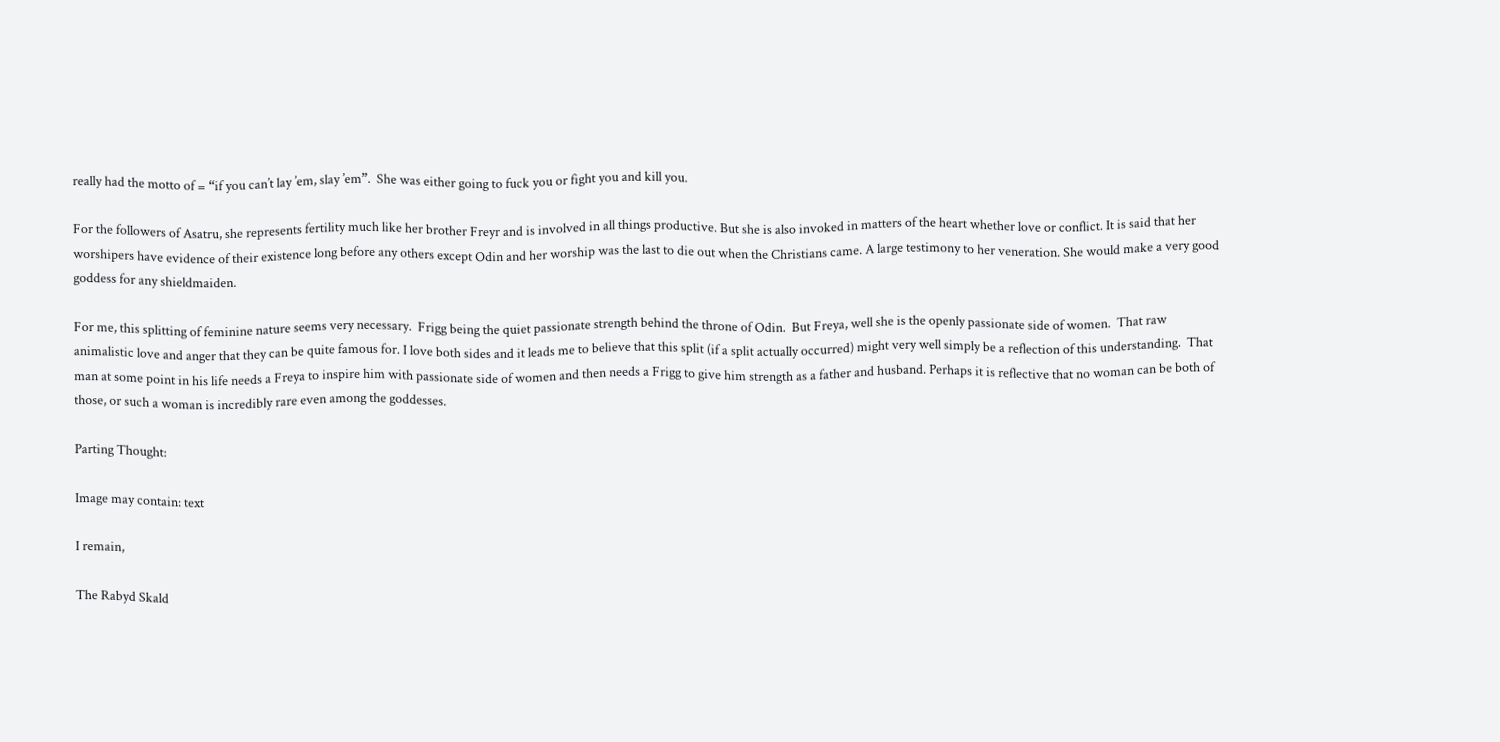really had the motto of = “if you can’t lay ’em, slay ’em”.  She was either going to fuck you or fight you and kill you.

For the followers of Asatru, she represents fertility much like her brother Freyr and is involved in all things productive. But she is also invoked in matters of the heart whether love or conflict. It is said that her worshipers have evidence of their existence long before any others except Odin and her worship was the last to die out when the Christians came. A large testimony to her veneration. She would make a very good goddess for any shieldmaiden.

For me, this splitting of feminine nature seems very necessary.  Frigg being the quiet passionate strength behind the throne of Odin.  But Freya, well she is the openly passionate side of women.  That raw animalistic love and anger that they can be quite famous for. I love both sides and it leads me to believe that this split (if a split actually occurred) might very well simply be a reflection of this understanding.  That man at some point in his life needs a Freya to inspire him with passionate side of women and then needs a Frigg to give him strength as a father and husband. Perhaps it is reflective that no woman can be both of those, or such a woman is incredibly rare even among the goddesses.

Parting Thought:

Image may contain: text

I remain,

The Rabyd Skald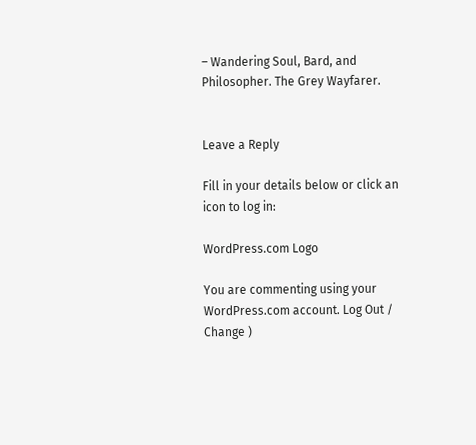– Wandering Soul, Bard, and Philosopher. The Grey Wayfarer.


Leave a Reply

Fill in your details below or click an icon to log in:

WordPress.com Logo

You are commenting using your WordPress.com account. Log Out /  Change )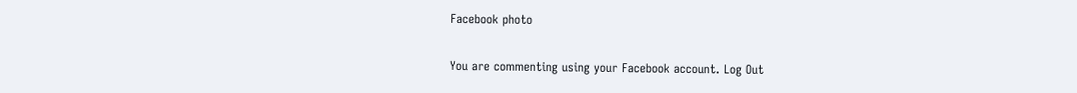Facebook photo

You are commenting using your Facebook account. Log Out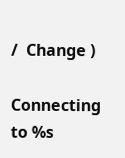/  Change )

Connecting to %s